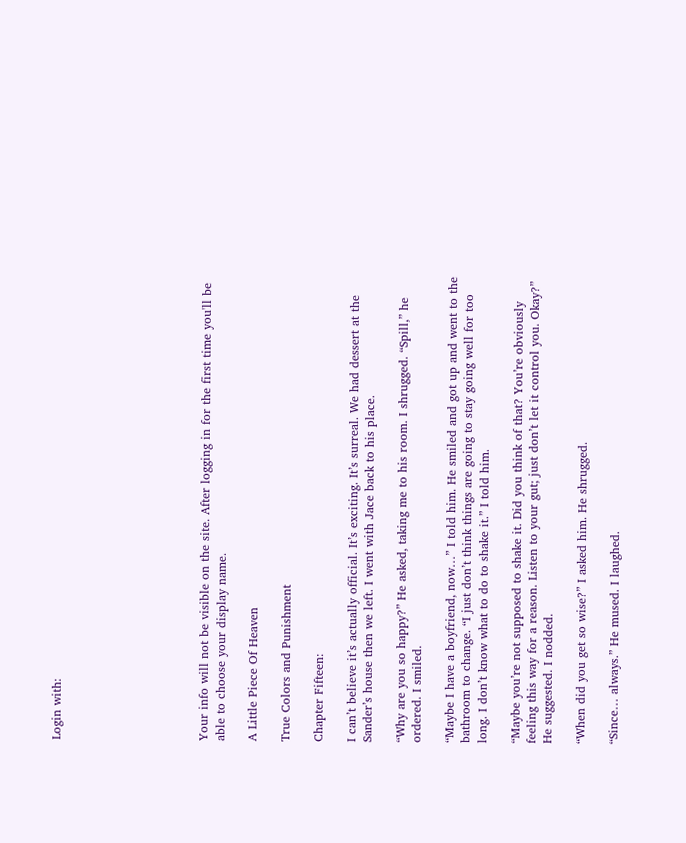Login with:








Your info will not be visible on the site. After logging in for the first time you'll be able to choose your display name.

A Little Piece Of Heaven

True Colors and Punishment

Chapter Fifteen:

I can’t believe it’s actually official. It’s exciting. It’s surreal. We had dessert at the Sander’s house then we left. I went with Jace back to his place.

“Why are you so happy?” He asked, taking me to his room. I shrugged. “Spill,” he ordered. I smiled.

“Maybe I have a boyfriend, now…” I told him. He smiled and got up and went to the bathroom to change. “I just don’t think things are going to stay going well for too long. I don’t know what to do to shake it.” I told him.

“Maybe you’re not supposed to shake it. Did you think of that? You’re obviously feeling this way for a reason. Listen to your gut; just don’t let it control you. Okay?” He suggested. I nodded.

“When did you get so wise?” I asked him. He shrugged.

“Since… always.” He mused. I laughed.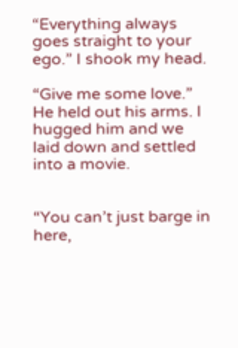“Everything always goes straight to your ego.” I shook my head.

“Give me some love.” He held out his arms. I hugged him and we laid down and settled into a movie.


“You can’t just barge in here,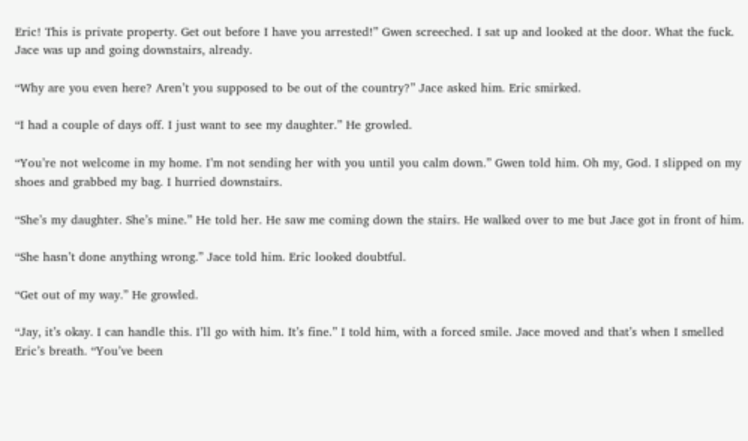Eric! This is private property. Get out before I have you arrested!” Gwen screeched. I sat up and looked at the door. What the fuck. Jace was up and going downstairs, already.

“Why are you even here? Aren’t you supposed to be out of the country?” Jace asked him. Eric smirked.

“I had a couple of days off. I just want to see my daughter.” He growled.

“You’re not welcome in my home. I’m not sending her with you until you calm down.” Gwen told him. Oh my, God. I slipped on my shoes and grabbed my bag. I hurried downstairs.

“She’s my daughter. She’s mine.” He told her. He saw me coming down the stairs. He walked over to me but Jace got in front of him.

“She hasn’t done anything wrong.” Jace told him. Eric looked doubtful.

“Get out of my way.” He growled.

“Jay, it’s okay. I can handle this. I’ll go with him. It’s fine.” I told him, with a forced smile. Jace moved and that’s when I smelled Eric’s breath. “You’ve been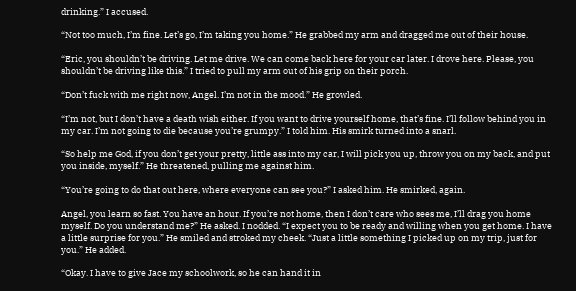drinking.” I accused.

“Not too much, I’m fine. Let’s go, I’m taking you home.” He grabbed my arm and dragged me out of their house.

“Eric, you shouldn’t be driving. Let me drive. We can come back here for your car later. I drove here. Please, you shouldn’t be driving like this.” I tried to pull my arm out of his grip on their porch.

“Don’t fuck with me right now, Angel. I’m not in the mood.” He growled.

“I’m not, but I don’t have a death wish either. If you want to drive yourself home, that’s fine. I’ll follow behind you in my car. I’m not going to die because you’re grumpy.” I told him. His smirk turned into a snarl.

“So help me God, if you don’t get your pretty, little ass into my car, I will pick you up, throw you on my back, and put you inside, myself.” He threatened, pulling me against him.

“You’re going to do that out here, where everyone can see you?” I asked him. He smirked, again.

Angel, you learn so fast. You have an hour. If you’re not home, then I don’t care who sees me, I’ll drag you home myself. Do you understand me?” He asked. I nodded. “I expect you to be ready and willing when you get home. I have a little surprise for you.” He smiled and stroked my cheek. “Just a little something I picked up on my trip, just for you.” He added.

“Okay. I have to give Jace my schoolwork, so he can hand it in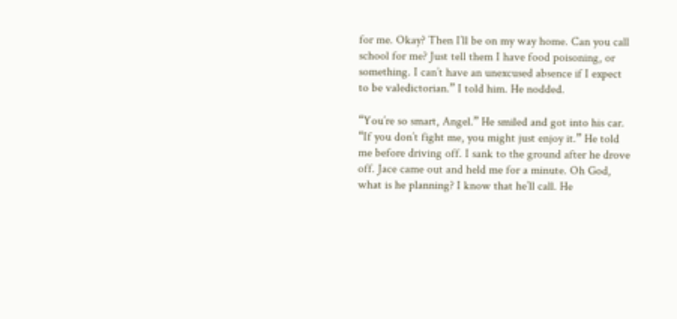for me. Okay? Then I’ll be on my way home. Can you call school for me? Just tell them I have food poisoning, or something. I can’t have an unexcused absence if I expect to be valedictorian.” I told him. He nodded.

“You’re so smart, Angel.” He smiled and got into his car. “If you don’t fight me, you might just enjoy it.” He told me before driving off. I sank to the ground after he drove off. Jace came out and held me for a minute. Oh God, what is he planning? I know that he’ll call. He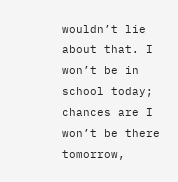wouldn’t lie about that. I won’t be in school today; chances are I won’t be there tomorrow,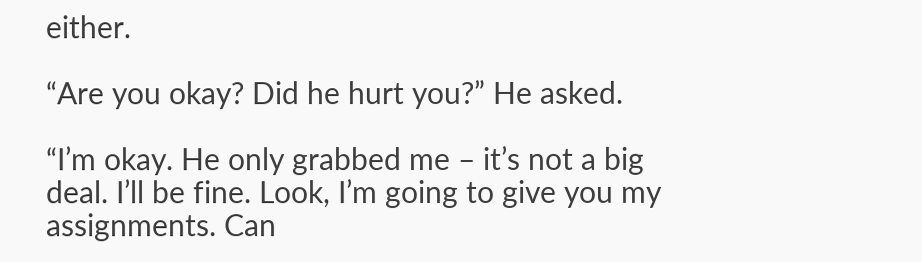either.

“Are you okay? Did he hurt you?” He asked.

“I’m okay. He only grabbed me – it’s not a big deal. I’ll be fine. Look, I’m going to give you my assignments. Can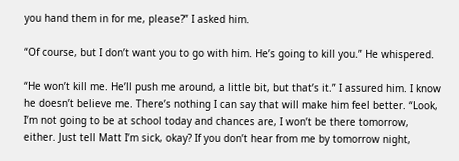you hand them in for me, please?” I asked him.

“Of course, but I don’t want you to go with him. He’s going to kill you.” He whispered.

“He won’t kill me. He’ll push me around, a little bit, but that’s it.” I assured him. I know he doesn’t believe me. There’s nothing I can say that will make him feel better. “Look, I’m not going to be at school today and chances are, I won’t be there tomorrow, either. Just tell Matt I’m sick, okay? If you don’t hear from me by tomorrow night,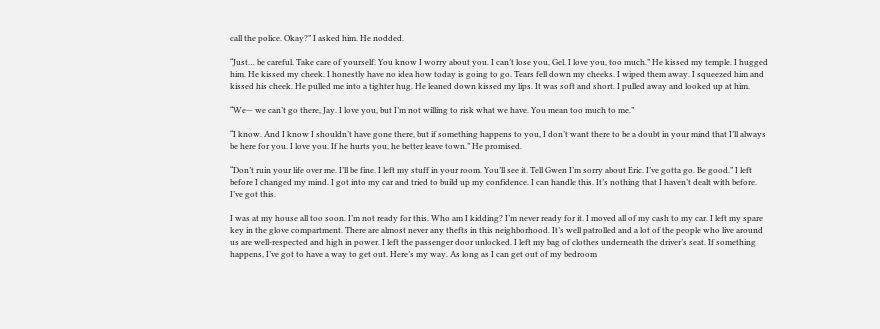call the police. Okay?” I asked him. He nodded.

“Just… be careful. Take care of yourself. You know I worry about you. I can’t lose you, Gel. I love you, too much.” He kissed my temple. I hugged him. He kissed my cheek. I honestly have no idea how today is going to go. Tears fell down my cheeks. I wiped them away. I squeezed him and kissed his cheek. He pulled me into a tighter hug. He leaned down kissed my lips. It was soft and short. I pulled away and looked up at him.

“We— we can’t go there, Jay. I love you, but I’m not willing to risk what we have. You mean too much to me.”

“I know. And I know I shouldn’t have gone there, but if something happens to you, I don’t want there to be a doubt in your mind that I’ll always be here for you. I love you. If he hurts you, he better leave town.” He promised.

“Don’t ruin your life over me. I’ll be fine. I left my stuff in your room. You’ll see it. Tell Gwen I’m sorry about Eric. I’ve gotta go. Be good.” I left before I changed my mind. I got into my car and tried to build up my confidence. I can handle this. It’s nothing that I haven’t dealt with before. I’ve got this.

I was at my house all too soon. I’m not ready for this. Who am I kidding? I’m never ready for it. I moved all of my cash to my car. I left my spare key in the glove compartment. There are almost never any thefts in this neighborhood. It’s well patrolled and a lot of the people who live around us are well-respected and high in power. I left the passenger door unlocked. I left my bag of clothes underneath the driver’s seat. If something happens, I’ve got to have a way to get out. Here’s my way. As long as I can get out of my bedroom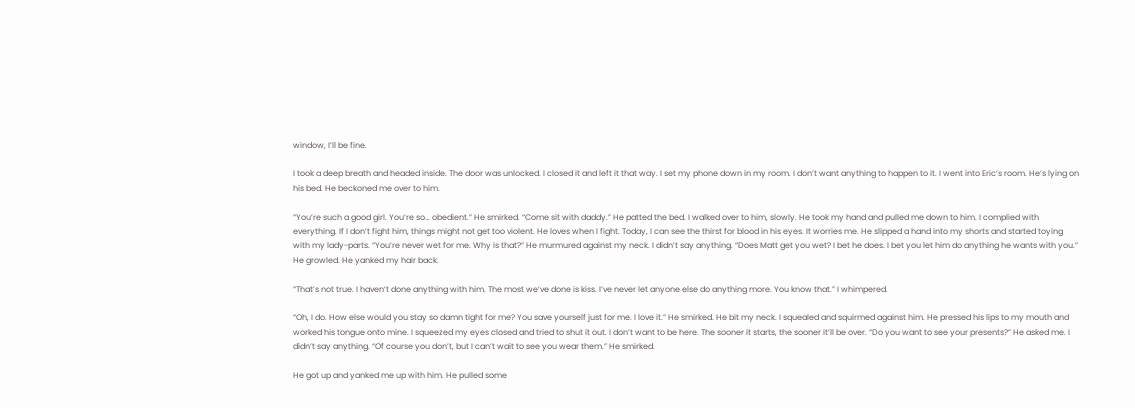window, I’ll be fine.

I took a deep breath and headed inside. The door was unlocked. I closed it and left it that way. I set my phone down in my room. I don’t want anything to happen to it. I went into Eric’s room. He’s lying on his bed. He beckoned me over to him.

“You’re such a good girl. You’re so… obedient.” He smirked. “Come sit with daddy.” He patted the bed. I walked over to him, slowly. He took my hand and pulled me down to him. I complied with everything. If I don’t fight him, things might not get too violent. He loves when I fight. Today, I can see the thirst for blood in his eyes. It worries me. He slipped a hand into my shorts and started toying with my lady-parts. “You’re never wet for me. Why is that?” He murmured against my neck. I didn’t say anything. “Does Matt get you wet? I bet he does. I bet you let him do anything he wants with you.” He growled. He yanked my hair back.

“That’s not true. I haven’t done anything with him. The most we’ve done is kiss. I’ve never let anyone else do anything more. You know that.” I whimpered.

“Oh, I do. How else would you stay so damn tight for me? You save yourself just for me. I love it.” He smirked. He bit my neck. I squealed and squirmed against him. He pressed his lips to my mouth and worked his tongue onto mine. I squeezed my eyes closed and tried to shut it out. I don’t want to be here. The sooner it starts, the sooner it’ll be over. “Do you want to see your presents?” He asked me. I didn’t say anything. “Of course you don’t, but I can’t wait to see you wear them.” He smirked.

He got up and yanked me up with him. He pulled some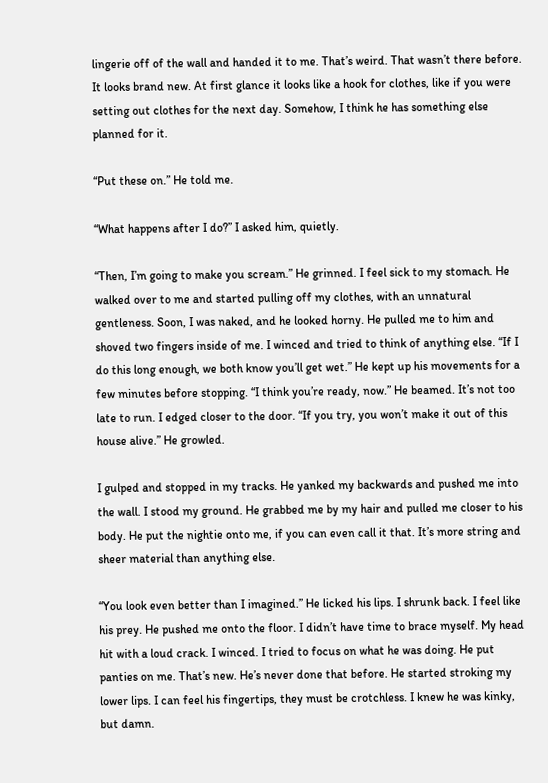lingerie off of the wall and handed it to me. That’s weird. That wasn’t there before. It looks brand new. At first glance it looks like a hook for clothes, like if you were setting out clothes for the next day. Somehow, I think he has something else planned for it.

“Put these on.” He told me.

“What happens after I do?” I asked him, quietly.

“Then, I’m going to make you scream.” He grinned. I feel sick to my stomach. He walked over to me and started pulling off my clothes, with an unnatural gentleness. Soon, I was naked, and he looked horny. He pulled me to him and shoved two fingers inside of me. I winced and tried to think of anything else. “If I do this long enough, we both know you’ll get wet.” He kept up his movements for a few minutes before stopping. “I think you’re ready, now.” He beamed. It’s not too late to run. I edged closer to the door. “If you try, you won’t make it out of this house alive.” He growled.

I gulped and stopped in my tracks. He yanked my backwards and pushed me into the wall. I stood my ground. He grabbed me by my hair and pulled me closer to his body. He put the nightie onto me, if you can even call it that. It’s more string and sheer material than anything else.

“You look even better than I imagined.” He licked his lips. I shrunk back. I feel like his prey. He pushed me onto the floor. I didn’t have time to brace myself. My head hit with a loud crack. I winced. I tried to focus on what he was doing. He put panties on me. That’s new. He’s never done that before. He started stroking my lower lips. I can feel his fingertips, they must be crotchless. I knew he was kinky, but damn.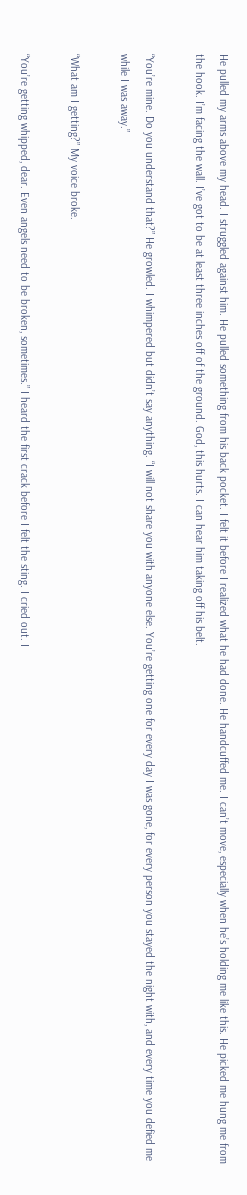He pulled my arms above my head. I struggled against him. He pulled something from his back pocket. I felt it before I realized what he had done. He handcuffed me. I can’t move, especially when he’s holding me like this. He picked me hung me from the hook. I’m facing the wall. I’ve got to be at least three inches off of the ground. God, this hurts. I can hear him taking off his belt.

“You’re mine. Do you understand that?” He growled. I whimpered but didn’t say anything. “I will not share you with anyone else. You’re getting one for every day I was gone, for every person you stayed the night with, and every time you defied me while I was away.”

“What am I getting?” My voice broke.

“You’re getting whipped, dear. Even angels need to be broken, sometimes.” I heard the first crack before I felt the sting. I cried out. I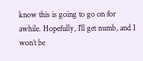know this is going to go on for awhile. Hopefully, I’ll get numb, and I won’t be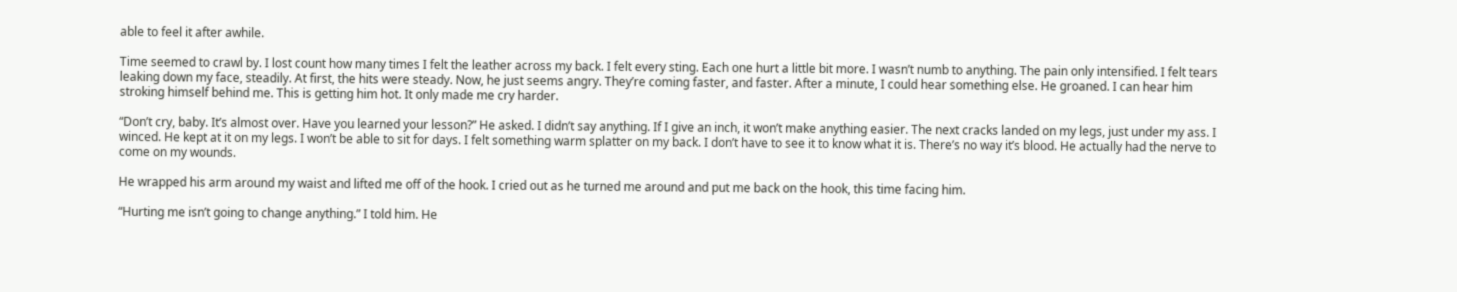able to feel it after awhile.

Time seemed to crawl by. I lost count how many times I felt the leather across my back. I felt every sting. Each one hurt a little bit more. I wasn’t numb to anything. The pain only intensified. I felt tears leaking down my face, steadily. At first, the hits were steady. Now, he just seems angry. They’re coming faster, and faster. After a minute, I could hear something else. He groaned. I can hear him stroking himself behind me. This is getting him hot. It only made me cry harder.

“Don’t cry, baby. It’s almost over. Have you learned your lesson?” He asked. I didn’t say anything. If I give an inch, it won’t make anything easier. The next cracks landed on my legs, just under my ass. I winced. He kept at it on my legs. I won’t be able to sit for days. I felt something warm splatter on my back. I don’t have to see it to know what it is. There’s no way it’s blood. He actually had the nerve to come on my wounds.

He wrapped his arm around my waist and lifted me off of the hook. I cried out as he turned me around and put me back on the hook, this time facing him.

“Hurting me isn’t going to change anything.” I told him. He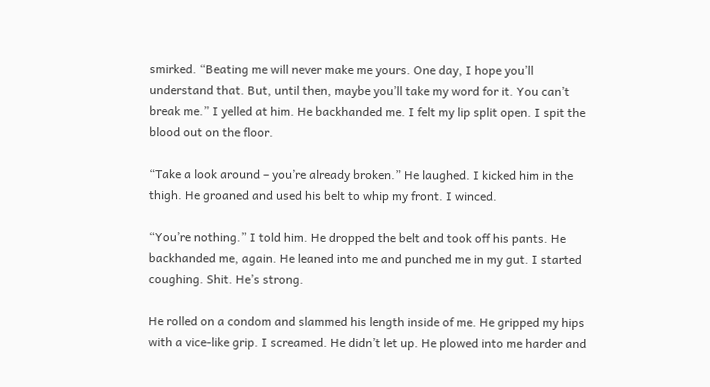smirked. “Beating me will never make me yours. One day, I hope you’ll understand that. But, until then, maybe you’ll take my word for it. You can’t break me.” I yelled at him. He backhanded me. I felt my lip split open. I spit the blood out on the floor.

“Take a look around – you’re already broken.” He laughed. I kicked him in the thigh. He groaned and used his belt to whip my front. I winced.

“You’re nothing.” I told him. He dropped the belt and took off his pants. He backhanded me, again. He leaned into me and punched me in my gut. I started coughing. Shit. He’s strong.

He rolled on a condom and slammed his length inside of me. He gripped my hips with a vice-like grip. I screamed. He didn’t let up. He plowed into me harder and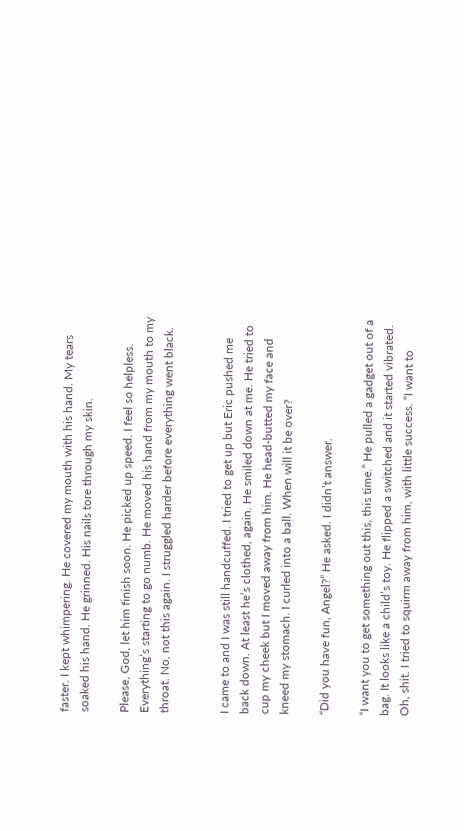faster. I kept whimpering. He covered my mouth with his hand. My tears soaked his hand. He grinned. His nails tore through my skin.

Please, God, let him finish soon. He picked up speed. I feel so helpless. Everything’s starting to go numb. He moved his hand from my mouth to my throat. No, not this again. I struggled harder before everything went black.


I came to and I was still handcuffed. I tried to get up but Eric pushed me back down. At least he’s clothed, again. He smiled down at me. He tried to cup my cheek but I moved away from him. He head-butted my face and kneed my stomach. I curled into a ball. When will it be over?

“Did you have fun, Angel?” He asked. I didn’t answer.

“I want you to get something out this, this time.” He pulled a gadget out of a bag. It looks like a child’s toy. He flipped a switched and it started vibrated. Oh, shit. I tried to squirm away from him, with little success. “I want to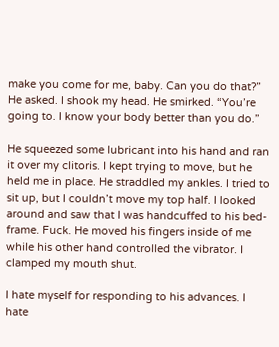make you come for me, baby. Can you do that?” He asked. I shook my head. He smirked. “You’re going to. I know your body better than you do.”

He squeezed some lubricant into his hand and ran it over my clitoris. I kept trying to move, but he held me in place. He straddled my ankles. I tried to sit up, but I couldn’t move my top half. I looked around and saw that I was handcuffed to his bed-frame. Fuck. He moved his fingers inside of me while his other hand controlled the vibrator. I clamped my mouth shut.

I hate myself for responding to his advances. I hate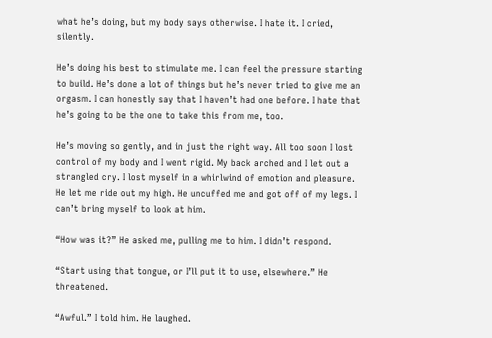what he’s doing, but my body says otherwise. I hate it. I cried, silently.

He’s doing his best to stimulate me. I can feel the pressure starting to build. He’s done a lot of things but he’s never tried to give me an orgasm. I can honestly say that I haven’t had one before. I hate that he’s going to be the one to take this from me, too.

He’s moving so gently, and in just the right way. All too soon I lost control of my body and I went rigid. My back arched and I let out a strangled cry. I lost myself in a whirlwind of emotion and pleasure. He let me ride out my high. He uncuffed me and got off of my legs. I can’t bring myself to look at him.

“How was it?” He asked me, pulling me to him. I didn’t respond.

“Start using that tongue, or I’ll put it to use, elsewhere.” He threatened.

“Awful.” I told him. He laughed.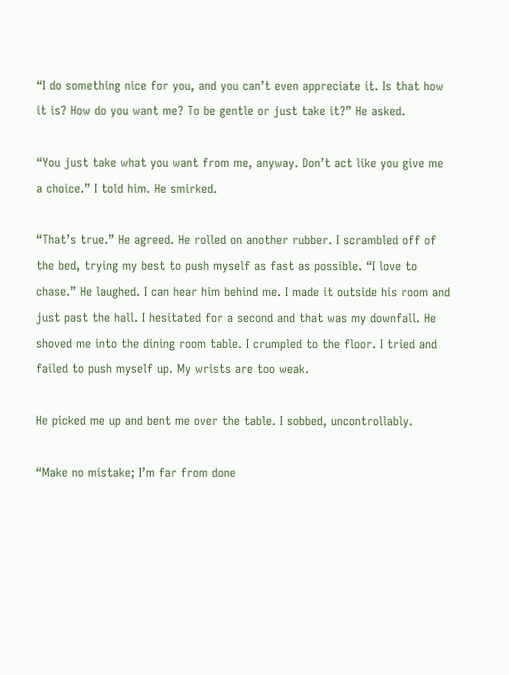“I do something nice for you, and you can’t even appreciate it. Is that how it is? How do you want me? To be gentle or just take it?” He asked.

“You just take what you want from me, anyway. Don’t act like you give me a choice.” I told him. He smirked.

“That’s true.” He agreed. He rolled on another rubber. I scrambled off of the bed, trying my best to push myself as fast as possible. “I love to chase.” He laughed. I can hear him behind me. I made it outside his room and just past the hall. I hesitated for a second and that was my downfall. He shoved me into the dining room table. I crumpled to the floor. I tried and failed to push myself up. My wrists are too weak.

He picked me up and bent me over the table. I sobbed, uncontrollably.

“Make no mistake; I’m far from done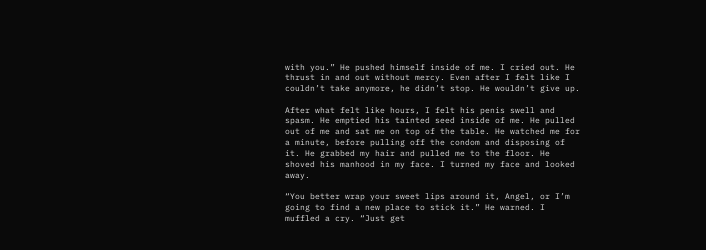with you.” He pushed himself inside of me. I cried out. He thrust in and out without mercy. Even after I felt like I couldn’t take anymore, he didn’t stop. He wouldn’t give up.

After what felt like hours, I felt his penis swell and spasm. He emptied his tainted seed inside of me. He pulled out of me and sat me on top of the table. He watched me for a minute, before pulling off the condom and disposing of it. He grabbed my hair and pulled me to the floor. He shoved his manhood in my face. I turned my face and looked away.

“You better wrap your sweet lips around it, Angel, or I’m going to find a new place to stick it.” He warned. I muffled a cry. “Just get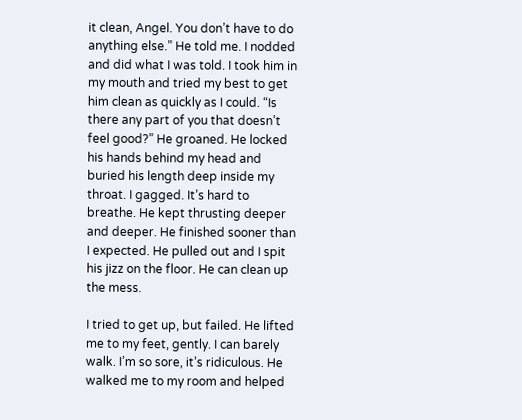it clean, Angel. You don’t have to do anything else.” He told me. I nodded and did what I was told. I took him in my mouth and tried my best to get him clean as quickly as I could. “Is there any part of you that doesn’t feel good?” He groaned. He locked his hands behind my head and buried his length deep inside my throat. I gagged. It’s hard to breathe. He kept thrusting deeper and deeper. He finished sooner than I expected. He pulled out and I spit his jizz on the floor. He can clean up the mess.

I tried to get up, but failed. He lifted me to my feet, gently. I can barely walk. I’m so sore, it’s ridiculous. He walked me to my room and helped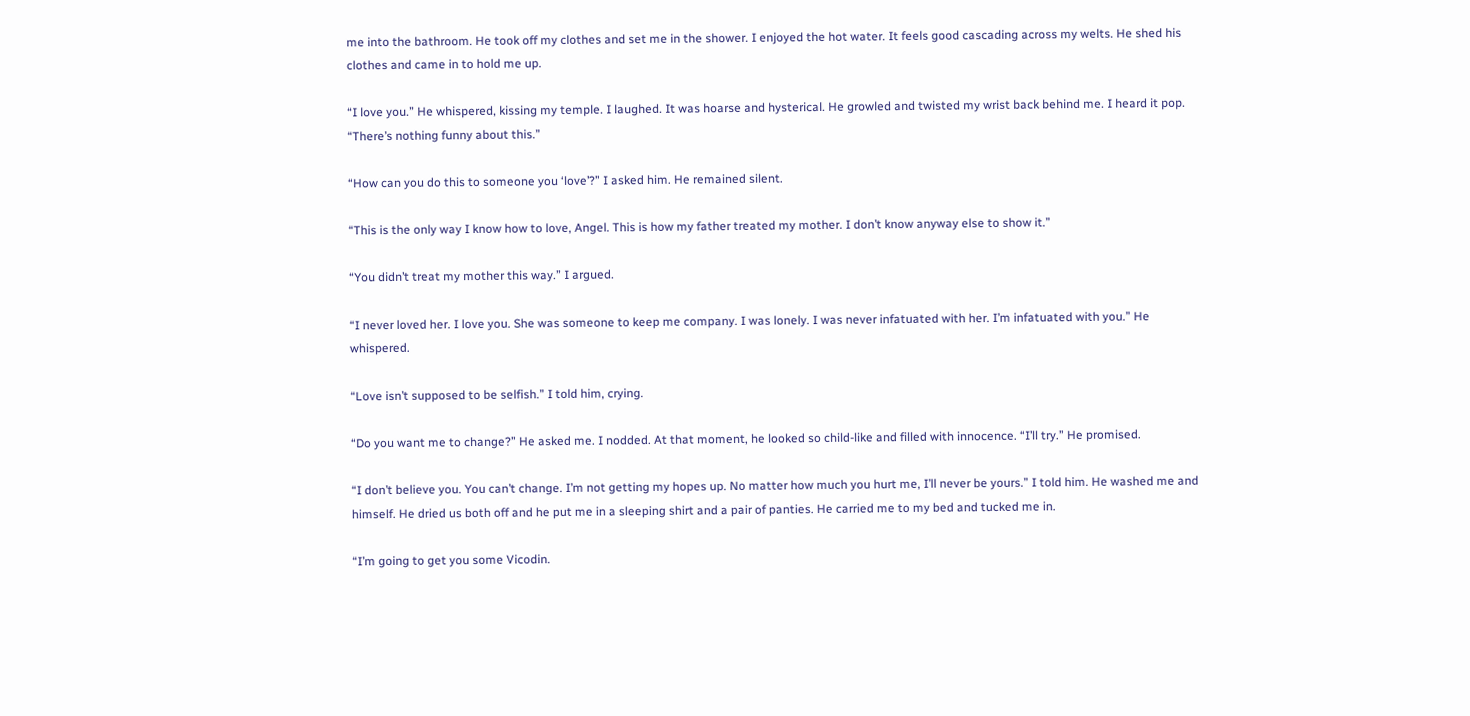me into the bathroom. He took off my clothes and set me in the shower. I enjoyed the hot water. It feels good cascading across my welts. He shed his clothes and came in to hold me up.

“I love you.” He whispered, kissing my temple. I laughed. It was hoarse and hysterical. He growled and twisted my wrist back behind me. I heard it pop. “There’s nothing funny about this.”

“How can you do this to someone you ‘love’?” I asked him. He remained silent.

“This is the only way I know how to love, Angel. This is how my father treated my mother. I don’t know anyway else to show it.”

“You didn’t treat my mother this way.” I argued.

“I never loved her. I love you. She was someone to keep me company. I was lonely. I was never infatuated with her. I’m infatuated with you.” He whispered.

“Love isn’t supposed to be selfish.” I told him, crying.

“Do you want me to change?” He asked me. I nodded. At that moment, he looked so child-like and filled with innocence. “I’ll try.” He promised.

“I don’t believe you. You can’t change. I’m not getting my hopes up. No matter how much you hurt me, I’ll never be yours.” I told him. He washed me and himself. He dried us both off and he put me in a sleeping shirt and a pair of panties. He carried me to my bed and tucked me in.

“I’m going to get you some Vicodin.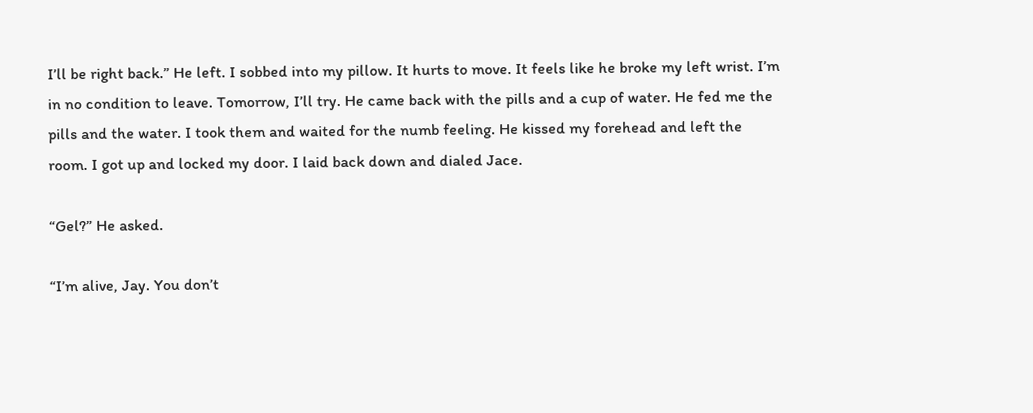I’ll be right back.” He left. I sobbed into my pillow. It hurts to move. It feels like he broke my left wrist. I’m in no condition to leave. Tomorrow, I’ll try. He came back with the pills and a cup of water. He fed me the pills and the water. I took them and waited for the numb feeling. He kissed my forehead and left the room. I got up and locked my door. I laid back down and dialed Jace.

“Gel?” He asked.

“I’m alive, Jay. You don’t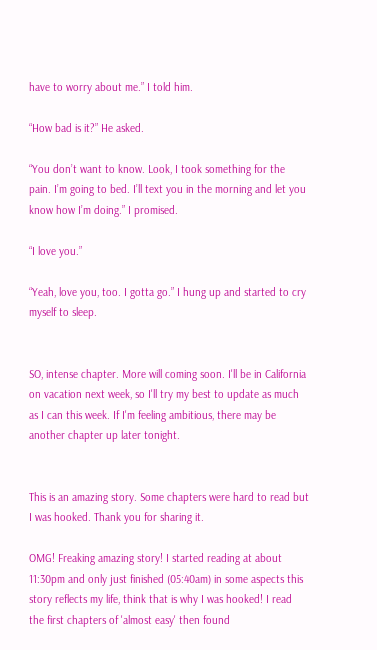have to worry about me.” I told him.

“How bad is it?” He asked.

“You don’t want to know. Look, I took something for the pain. I’m going to bed. I’ll text you in the morning and let you know how I’m doing.” I promised.

“I love you.”

“Yeah, love you, too. I gotta go.” I hung up and started to cry myself to sleep.


SO, intense chapter. More will coming soon. I'll be in California on vacation next week, so I'll try my best to update as much as I can this week. If I'm feeling ambitious, there may be another chapter up later tonight.


This is an amazing story. Some chapters were hard to read but I was hooked. Thank you for sharing it.

OMG! Freaking amazing story! I started reading at about 11:30pm and only just finished (05:40am) in some aspects this story reflects my life, think that is why I was hooked! I read the first chapters of 'almost easy' then found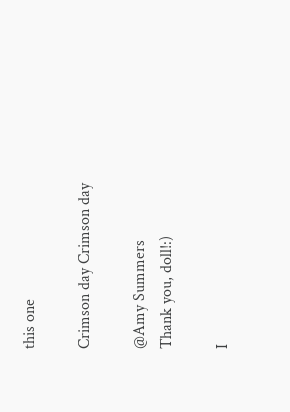this one

Crimson day Crimson day

@Amy Summers
Thank you, doll!:)

I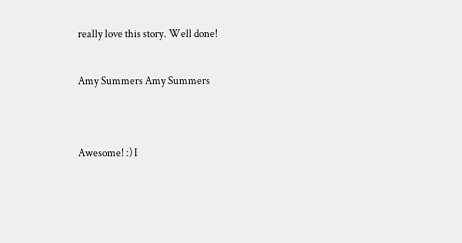really love this story. Well done!

Amy Summers Amy Summers


Awesome! :) I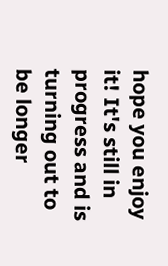hope you enjoy it! It's still in progress and is turning out to be longer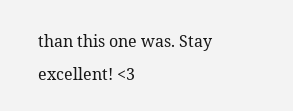than this one was. Stay excellent! <3